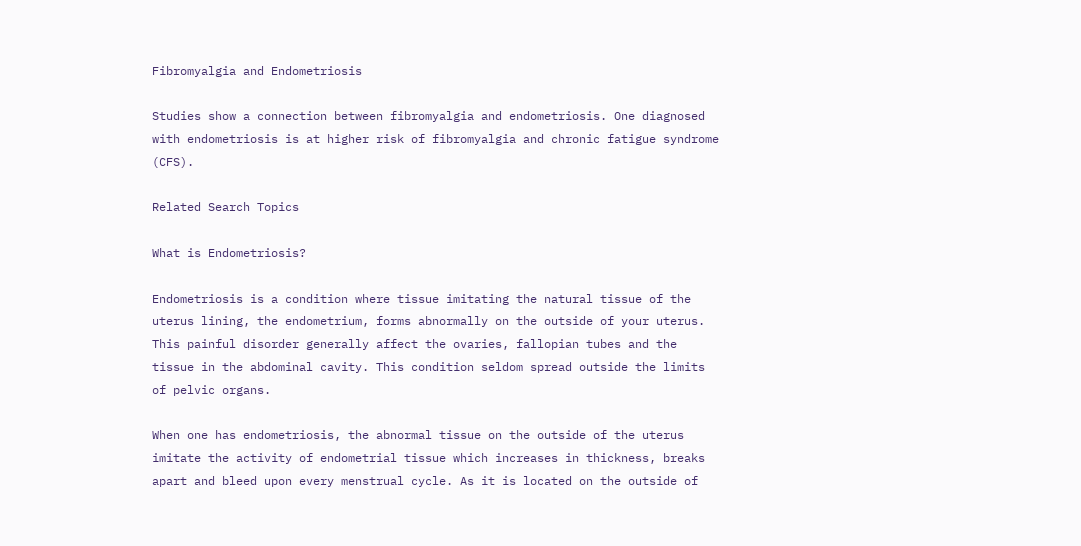Fibromyalgia and Endometriosis

Studies show a connection between fibromyalgia and endometriosis. One diagnosed with endometriosis is at higher risk of fibromyalgia and chronic fatigue syndrome (CFS).

Related Search Topics

What is Endometriosis?

Endometriosis is a condition where tissue imitating the natural tissue of the uterus lining, the endometrium, forms abnormally on the outside of your uterus.  This painful disorder generally affect the ovaries, fallopian tubes and the tissue in the abdominal cavity. This condition seldom spread outside the limits of pelvic organs.

When one has endometriosis, the abnormal tissue on the outside of the uterus imitate the activity of endometrial tissue which increases in thickness, breaks apart and bleed upon every menstrual cycle. As it is located on the outside of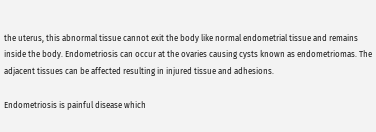the uterus, this abnormal tissue cannot exit the body like normal endometrial tissue and remains inside the body. Endometriosis can occur at the ovaries causing cysts known as endometriomas. The adjacent tissues can be affected resulting in injured tissue and adhesions.

Endometriosis is painful disease which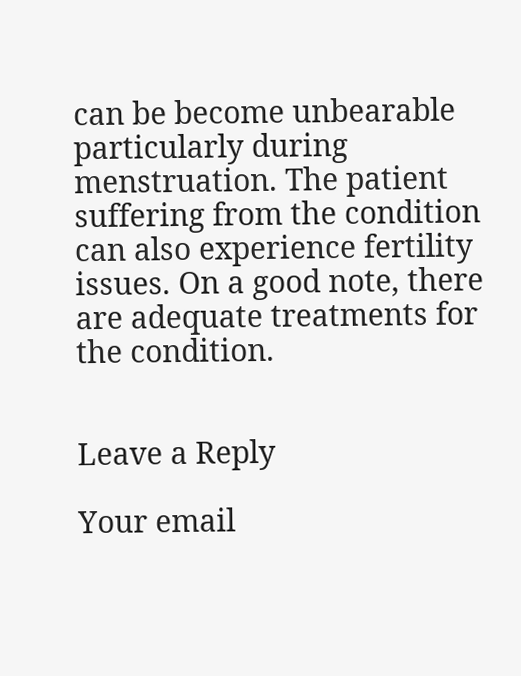can be become unbearable particularly during menstruation. The patient suffering from the condition can also experience fertility issues. On a good note, there are adequate treatments for the condition.


Leave a Reply

Your email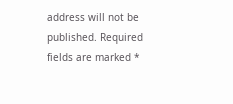address will not be published. Required fields are marked *